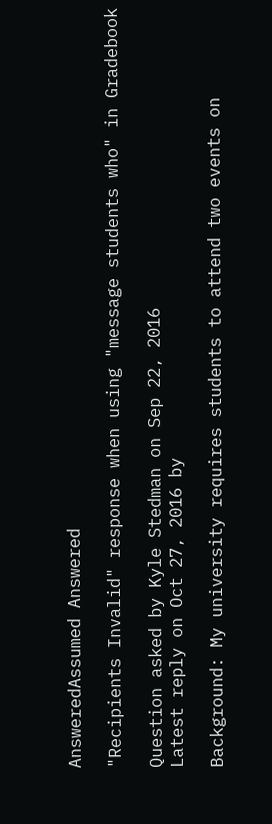AnsweredAssumed Answered

"Recipients Invalid" response when using "message students who" in Gradebook

Question asked by Kyle Stedman on Sep 22, 2016
Latest reply on Oct 27, 2016 by

Background: My university requires students to attend two events on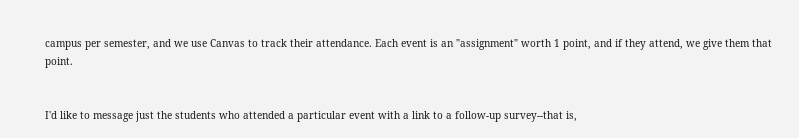campus per semester, and we use Canvas to track their attendance. Each event is an "assignment" worth 1 point, and if they attend, we give them that point.


I'd like to message just the students who attended a particular event with a link to a follow-up survey--that is,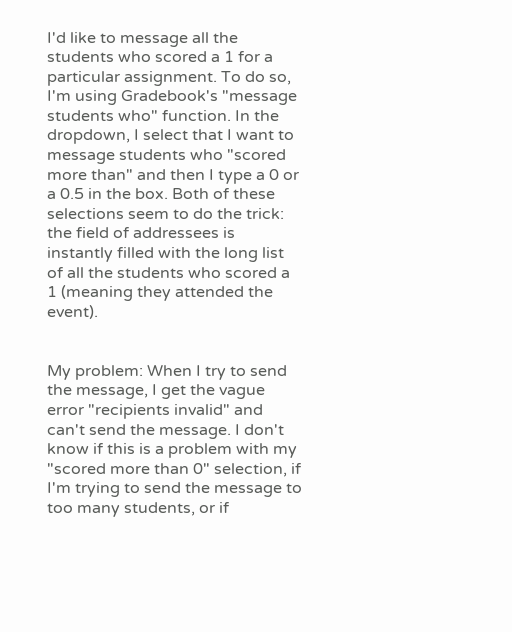I'd like to message all the students who scored a 1 for a particular assignment. To do so, I'm using Gradebook's "message students who" function. In the dropdown, I select that I want to message students who "scored more than" and then I type a 0 or a 0.5 in the box. Both of these selections seem to do the trick: the field of addressees is instantly filled with the long list of all the students who scored a 1 (meaning they attended the event).


My problem: When I try to send the message, I get the vague error "recipients invalid" and can't send the message. I don't know if this is a problem with my "scored more than 0" selection, if I'm trying to send the message to too many students, or if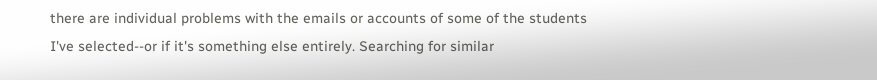there are individual problems with the emails or accounts of some of the students I've selected--or if it's something else entirely. Searching for similar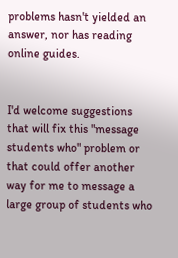problems hasn't yielded an answer, nor has reading online guides.


I'd welcome suggestions that will fix this "message students who" problem or that could offer another way for me to message a large group of students who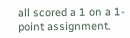all scored a 1 on a 1-point assignment.